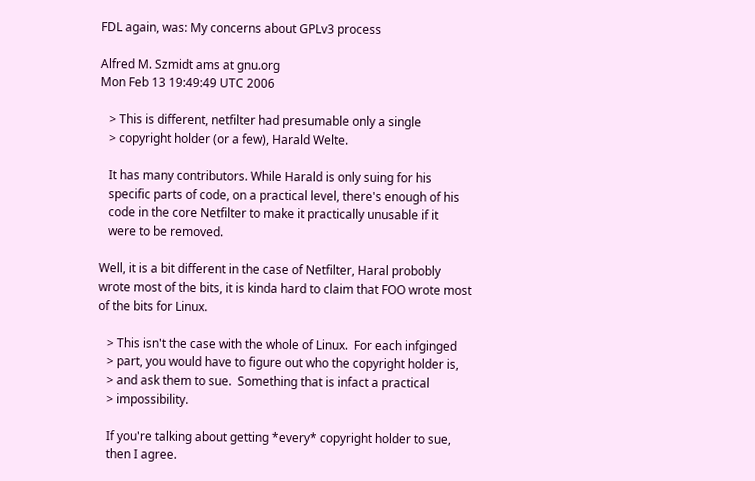FDL again, was: My concerns about GPLv3 process

Alfred M. Szmidt ams at gnu.org
Mon Feb 13 19:49:49 UTC 2006

   > This is different, netfilter had presumable only a single
   > copyright holder (or a few), Harald Welte.

   It has many contributors. While Harald is only suing for his
   specific parts of code, on a practical level, there's enough of his
   code in the core Netfilter to make it practically unusable if it
   were to be removed.

Well, it is a bit different in the case of Netfilter, Haral probobly
wrote most of the bits, it is kinda hard to claim that FOO wrote most
of the bits for Linux.

   > This isn't the case with the whole of Linux.  For each infginged
   > part, you would have to figure out who the copyright holder is,
   > and ask them to sue.  Something that is infact a practical
   > impossibility.

   If you're talking about getting *every* copyright holder to sue,
   then I agree.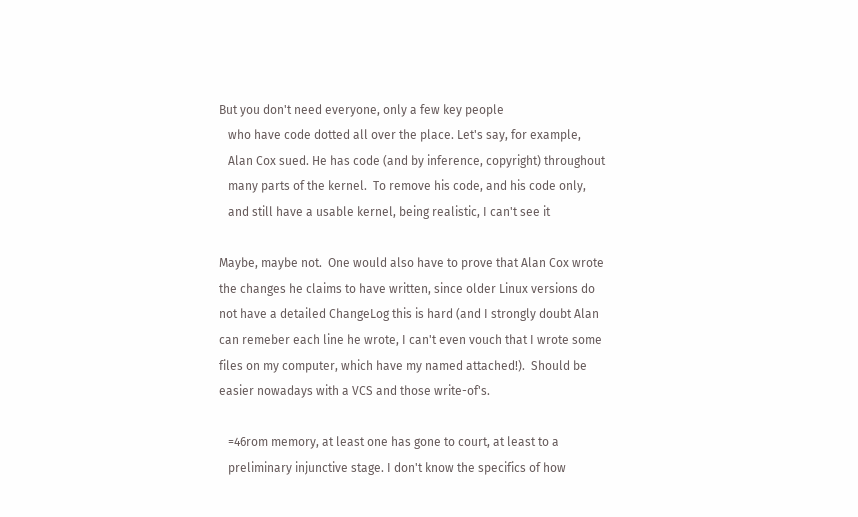But you don't need everyone, only a few key people
   who have code dotted all over the place. Let's say, for example,
   Alan Cox sued. He has code (and by inference, copyright) throughout
   many parts of the kernel.  To remove his code, and his code only,
   and still have a usable kernel, being realistic, I can't see it

Maybe, maybe not.  One would also have to prove that Alan Cox wrote
the changes he claims to have written, since older Linux versions do
not have a detailed ChangeLog this is hard (and I strongly doubt Alan
can remeber each line he wrote, I can't even vouch that I wrote some
files on my computer, which have my named attached!).  Should be
easier nowadays with a VCS and those write-of's.

   =46rom memory, at least one has gone to court, at least to a
   preliminary injunctive stage. I don't know the specifics of how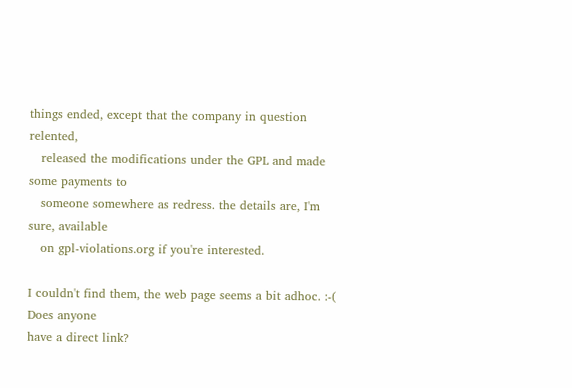things ended, except that the company in question relented,
   released the modifications under the GPL and made some payments to
   someone somewhere as redress. the details are, I'm sure, available
   on gpl-violations.org if you're interested.

I couldn't find them, the web page seems a bit adhoc. :-( Does anyone
have a direct link?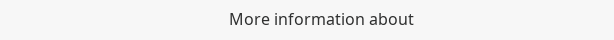More information about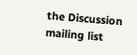the Discussion mailing list